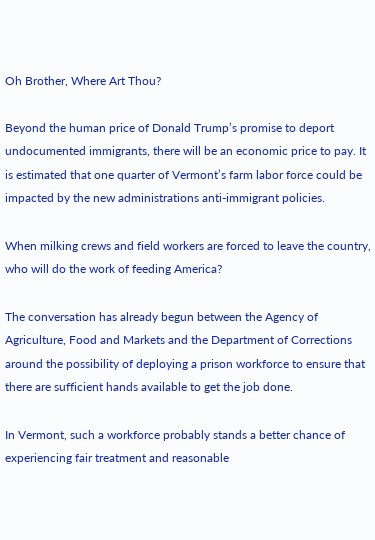Oh Brother, Where Art Thou?

Beyond the human price of Donald Trump’s promise to deport undocumented immigrants, there will be an economic price to pay. It is estimated that one quarter of Vermont’s farm labor force could be impacted by the new administrations anti-immigrant policies.

When milking crews and field workers are forced to leave the country, who will do the work of feeding America?

The conversation has already begun between the Agency of Agriculture, Food and Markets and the Department of Corrections around the possibility of deploying a prison workforce to ensure that there are sufficient hands available to get the job done.

In Vermont, such a workforce probably stands a better chance of experiencing fair treatment and reasonable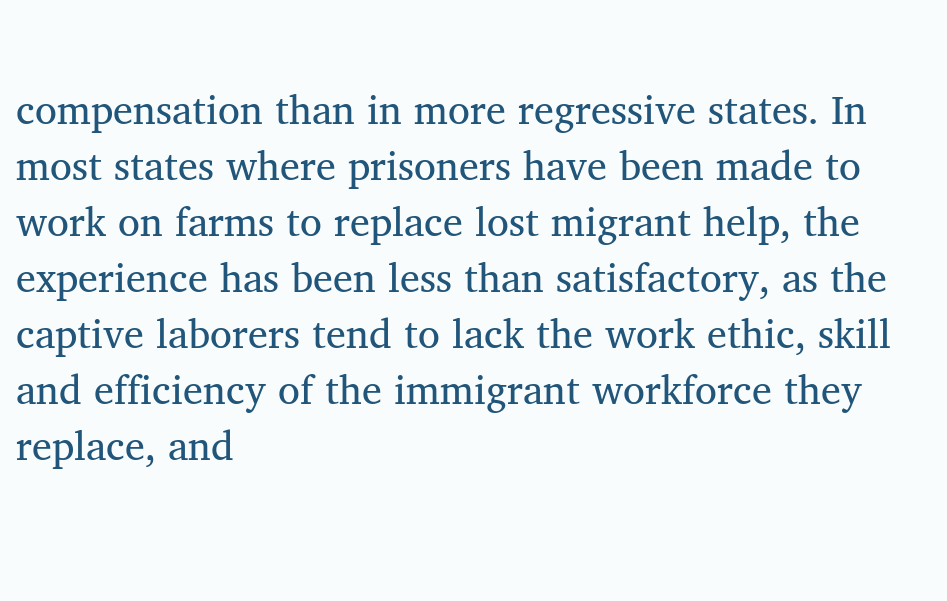compensation than in more regressive states. In most states where prisoners have been made to work on farms to replace lost migrant help, the experience has been less than satisfactory, as the captive laborers tend to lack the work ethic, skill and efficiency of the immigrant workforce they replace, and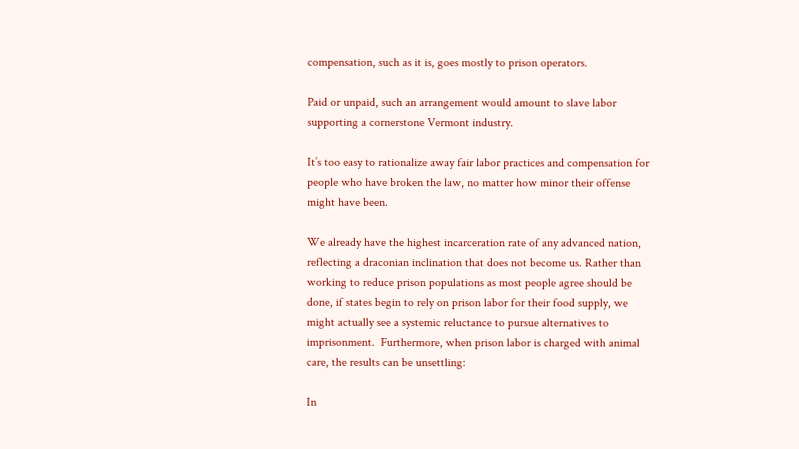compensation, such as it is, goes mostly to prison operators.

Paid or unpaid, such an arrangement would amount to slave labor supporting a cornerstone Vermont industry.

It’s too easy to rationalize away fair labor practices and compensation for people who have broken the law, no matter how minor their offense might have been.

We already have the highest incarceration rate of any advanced nation, reflecting a draconian inclination that does not become us. Rather than working to reduce prison populations as most people agree should be done, if states begin to rely on prison labor for their food supply, we might actually see a systemic reluctance to pursue alternatives to imprisonment.  Furthermore, when prison labor is charged with animal care, the results can be unsettling:

In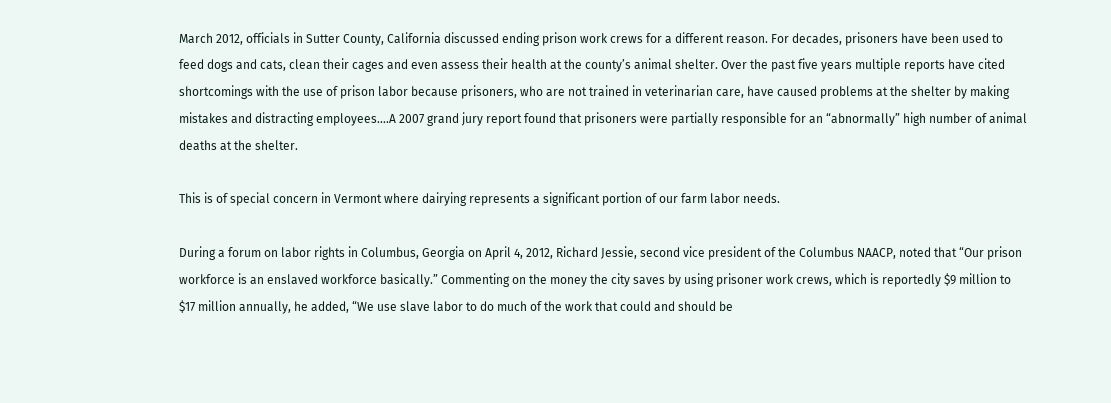March 2012, officials in Sutter County, California discussed ending prison work crews for a different reason. For decades, prisoners have been used to feed dogs and cats, clean their cages and even assess their health at the county’s animal shelter. Over the past five years multiple reports have cited shortcomings with the use of prison labor because prisoners, who are not trained in veterinarian care, have caused problems at the shelter by making mistakes and distracting employees….A 2007 grand jury report found that prisoners were partially responsible for an “abnormally” high number of animal deaths at the shelter.

This is of special concern in Vermont where dairying represents a significant portion of our farm labor needs.

During a forum on labor rights in Columbus, Georgia on April 4, 2012, Richard Jessie, second vice president of the Columbus NAACP, noted that “Our prison workforce is an enslaved workforce basically.” Commenting on the money the city saves by using prisoner work crews, which is reportedly $9 million to $17 million annually, he added, “We use slave labor to do much of the work that could and should be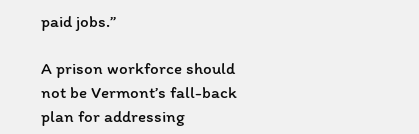paid jobs.”

A prison workforce should not be Vermont’s fall-back plan for addressing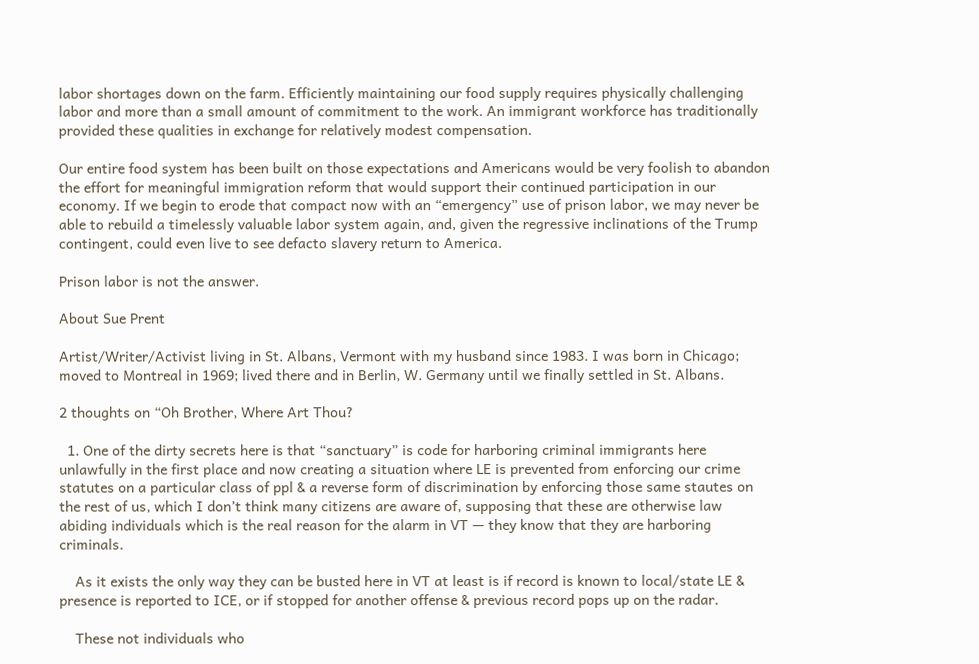labor shortages down on the farm. Efficiently maintaining our food supply requires physically challenging labor and more than a small amount of commitment to the work. An immigrant workforce has traditionally provided these qualities in exchange for relatively modest compensation.

Our entire food system has been built on those expectations and Americans would be very foolish to abandon the effort for meaningful immigration reform that would support their continued participation in our economy. If we begin to erode that compact now with an “emergency” use of prison labor, we may never be able to rebuild a timelessly valuable labor system again, and, given the regressive inclinations of the Trump contingent, could even live to see defacto slavery return to America.

Prison labor is not the answer.

About Sue Prent

Artist/Writer/Activist living in St. Albans, Vermont with my husband since 1983. I was born in Chicago; moved to Montreal in 1969; lived there and in Berlin, W. Germany until we finally settled in St. Albans.

2 thoughts on “Oh Brother, Where Art Thou?

  1. One of the dirty secrets here is that “sanctuary” is code for harboring criminal immigrants here unlawfully in the first place and now creating a situation where LE is prevented from enforcing our crime statutes on a particular class of ppl & a reverse form of discrimination by enforcing those same stautes on the rest of us, which I don’t think many citizens are aware of, supposing that these are otherwise law abiding individuals which is the real reason for the alarm in VT — they know that they are harboring criminals.

    As it exists the only way they can be busted here in VT at least is if record is known to local/state LE & presence is reported to ICE, or if stopped for another offense & previous record pops up on the radar.

    These not individuals who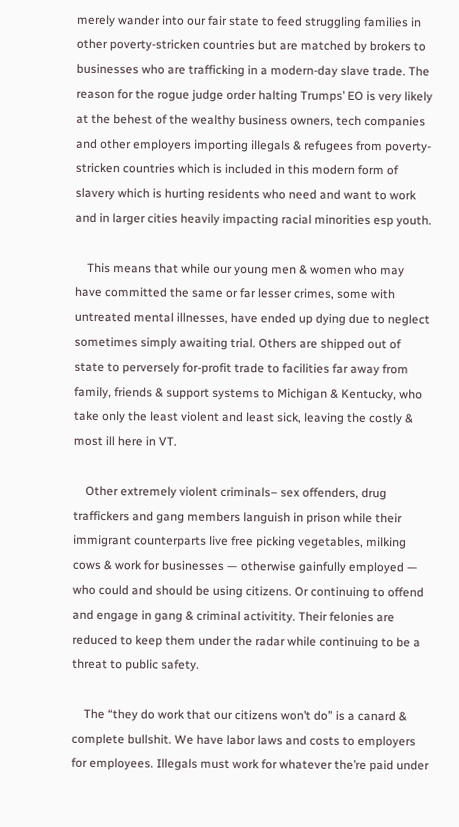merely wander into our fair state to feed struggling families in other poverty-stricken countries but are matched by brokers to businesses who are trafficking in a modern-day slave trade. The reason for the rogue judge order halting Trumps’ EO is very likely at the behest of the wealthy business owners, tech companies and other employers importing illegals & refugees from poverty-stricken countries which is included in this modern form of slavery which is hurting residents who need and want to work and in larger cities heavily impacting racial minorities esp youth.

    This means that while our young men & women who may have committed the same or far lesser crimes, some with untreated mental illnesses, have ended up dying due to neglect sometimes simply awaiting trial. Others are shipped out of state to perversely for-profit trade to facilities far away from family, friends & support systems to Michigan & Kentucky, who take only the least violent and least sick, leaving the costly & most ill here in VT.

    Other extremely violent criminals– sex offenders, drug traffickers and gang members languish in prison while their immigrant counterparts live free picking vegetables, milking cows & work for businesses — otherwise gainfully employed — who could and should be using citizens. Or continuing to offend and engage in gang & criminal activitity. Their felonies are reduced to keep them under the radar while continuing to be a threat to public safety.

    The “they do work that our citizens won’t do” is a canard & complete bullshit. We have labor laws and costs to employers for employees. Illegals must work for whatever the’re paid under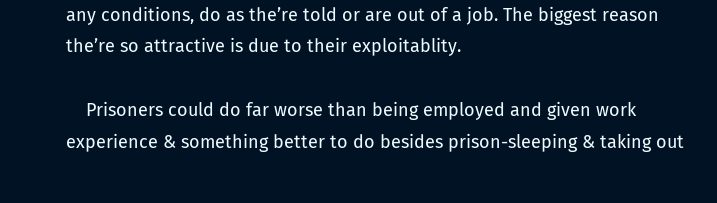any conditions, do as the’re told or are out of a job. The biggest reason the’re so attractive is due to their exploitablity.

    Prisoners could do far worse than being employed and given work experience & something better to do besides prison-sleeping & taking out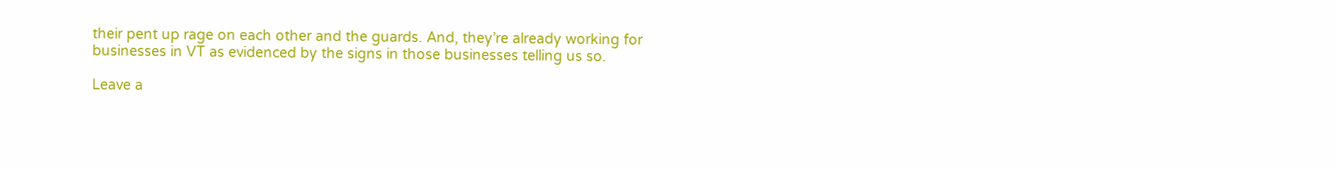their pent up rage on each other and the guards. And, they’re already working for businesses in VT as evidenced by the signs in those businesses telling us so.

Leave a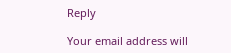Reply

Your email address will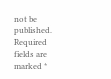not be published. Required fields are marked *